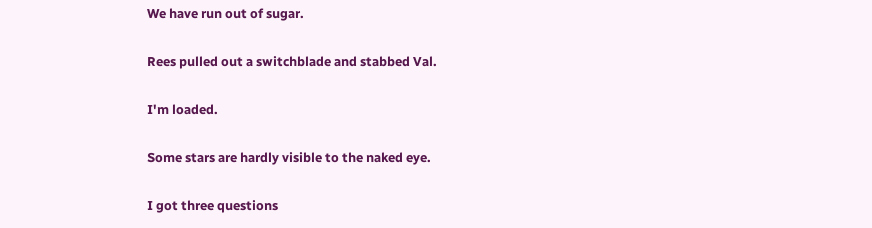We have run out of sugar.

Rees pulled out a switchblade and stabbed Val.

I'm loaded.

Some stars are hardly visible to the naked eye.

I got three questions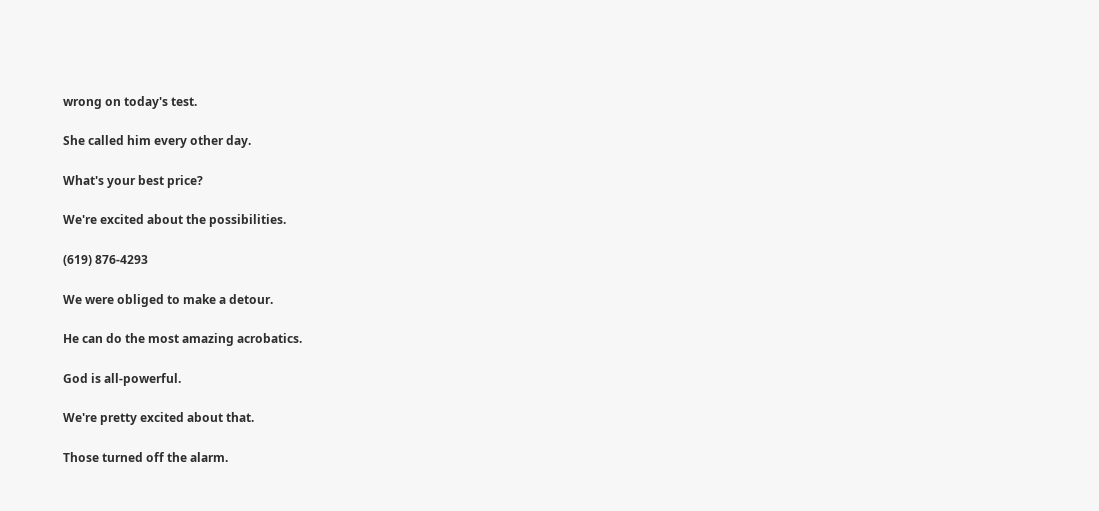wrong on today's test.

She called him every other day.

What's your best price?

We're excited about the possibilities.

(619) 876-4293

We were obliged to make a detour.

He can do the most amazing acrobatics.

God is all-powerful.

We're pretty excited about that.

Those turned off the alarm.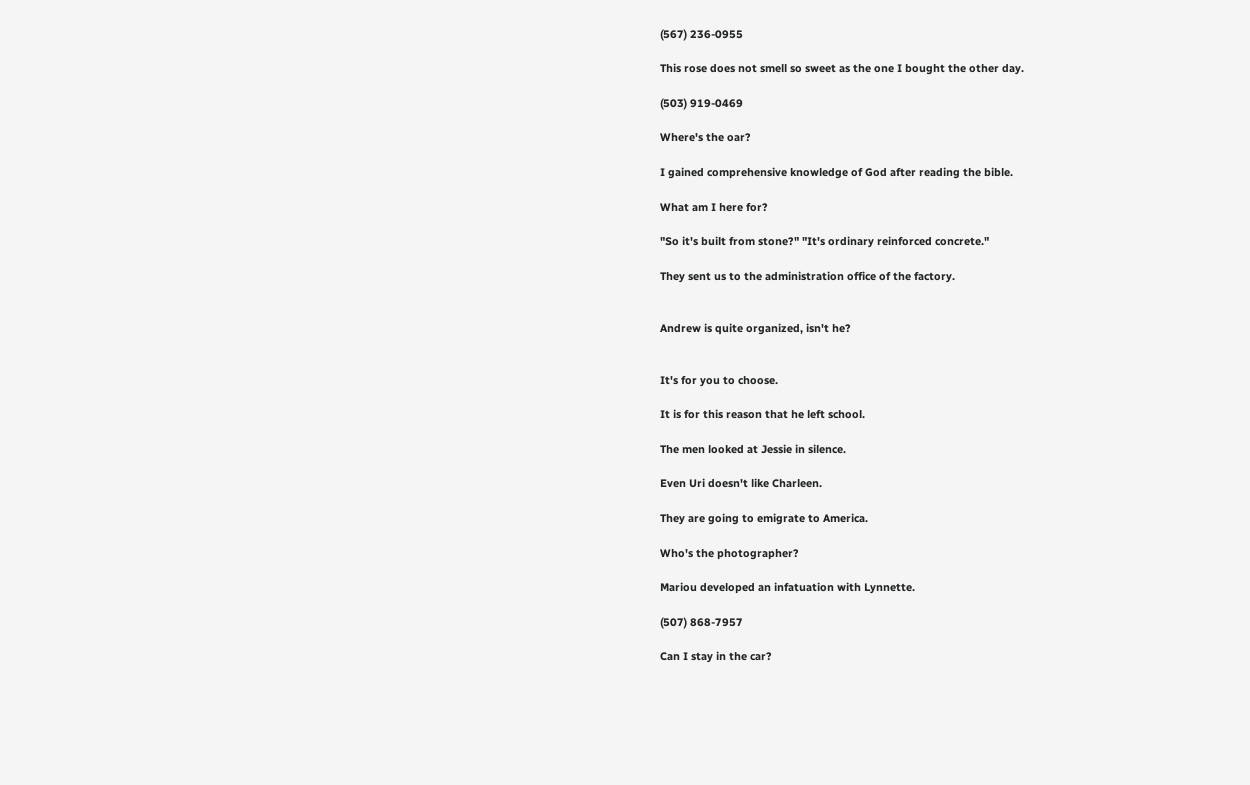(567) 236-0955

This rose does not smell so sweet as the one I bought the other day.

(503) 919-0469

Where's the oar?

I gained comprehensive knowledge of God after reading the bible.

What am I here for?

"So it's built from stone?" "It's ordinary reinforced concrete."

They sent us to the administration office of the factory.


Andrew is quite organized, isn't he?


It's for you to choose.

It is for this reason that he left school.

The men looked at Jessie in silence.

Even Uri doesn't like Charleen.

They are going to emigrate to America.

Who's the photographer?

Mariou developed an infatuation with Lynnette.

(507) 868-7957

Can I stay in the car?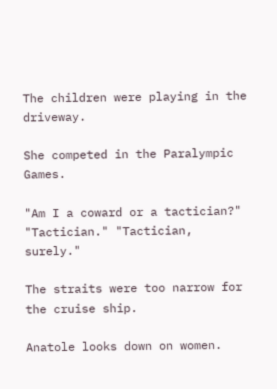The children were playing in the driveway.

She competed in the Paralympic Games.

"Am I a coward or a tactician?" "Tactician." "Tactician, surely."

The straits were too narrow for the cruise ship.

Anatole looks down on women.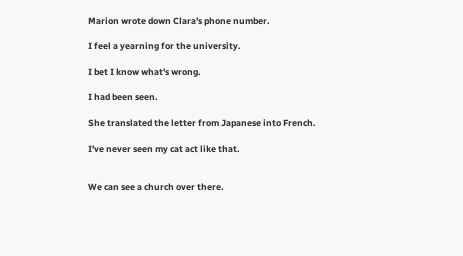Marion wrote down Clara's phone number.

I feel a yearning for the university.

I bet I know what's wrong.

I had been seen.

She translated the letter from Japanese into French.

I've never seen my cat act like that.


We can see a church over there.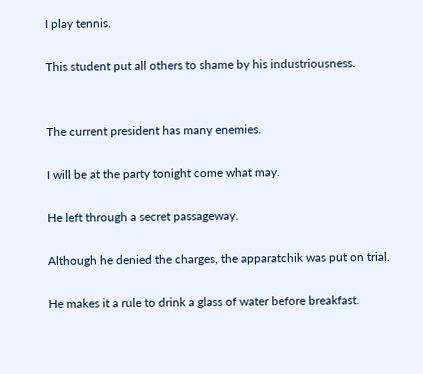I play tennis.

This student put all others to shame by his industriousness.


The current president has many enemies.

I will be at the party tonight come what may.

He left through a secret passageway.

Although he denied the charges, the apparatchik was put on trial.

He makes it a rule to drink a glass of water before breakfast.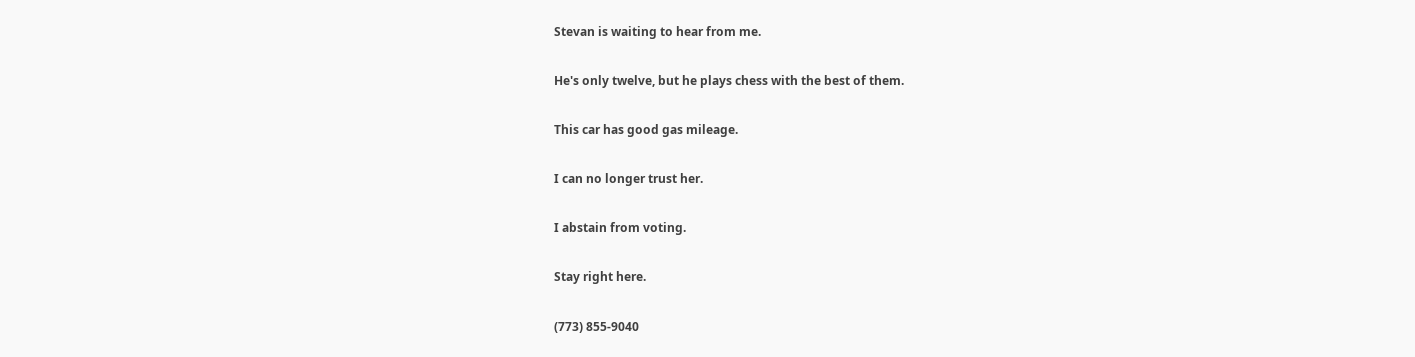Stevan is waiting to hear from me.

He's only twelve, but he plays chess with the best of them.

This car has good gas mileage.

I can no longer trust her.

I abstain from voting.

Stay right here.

(773) 855-9040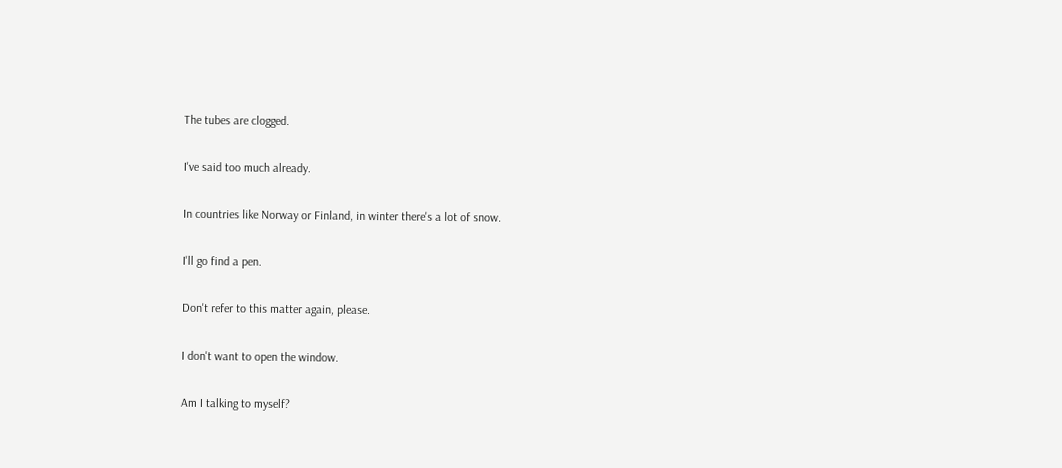The tubes are clogged.

I've said too much already.

In countries like Norway or Finland, in winter there's a lot of snow.

I'll go find a pen.

Don't refer to this matter again, please.

I don't want to open the window.

Am I talking to myself?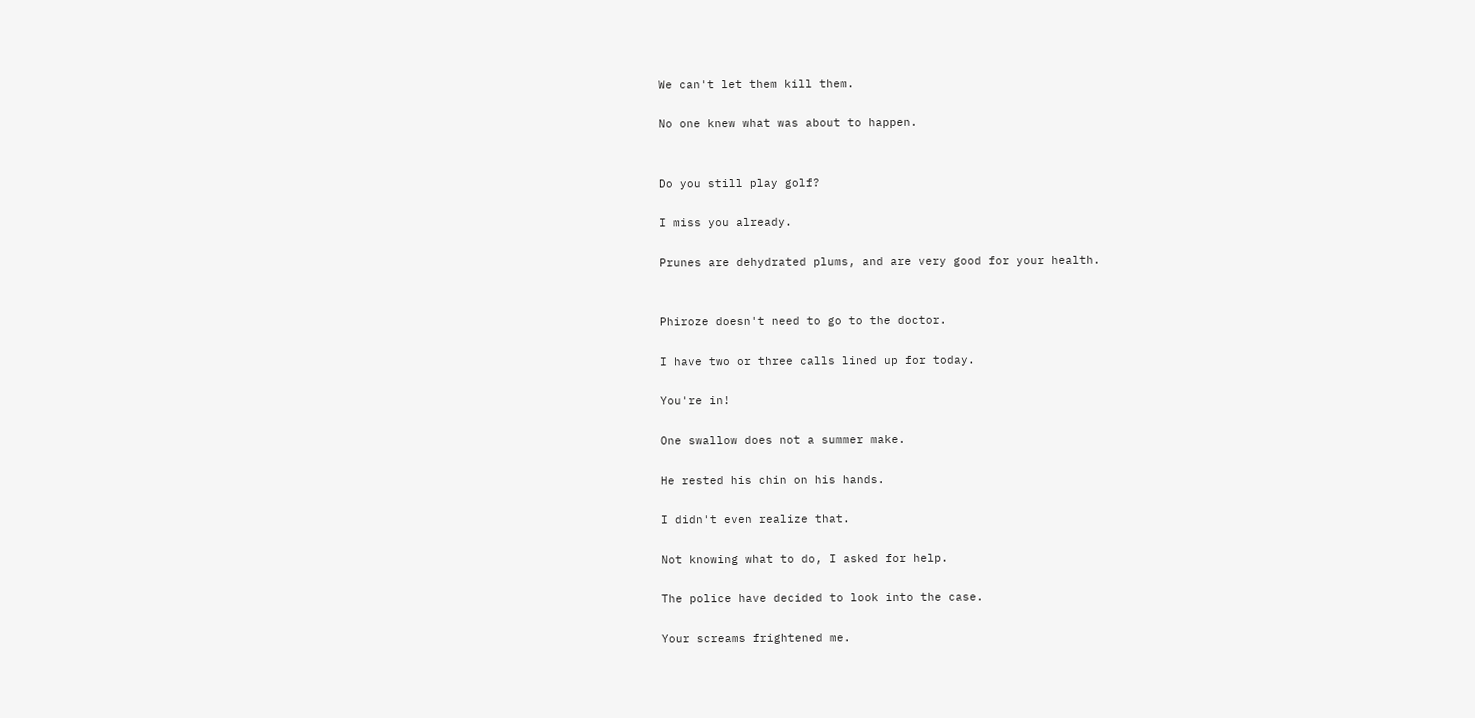We can't let them kill them.

No one knew what was about to happen.


Do you still play golf?

I miss you already.

Prunes are dehydrated plums, and are very good for your health.


Phiroze doesn't need to go to the doctor.

I have two or three calls lined up for today.

You're in!

One swallow does not a summer make.

He rested his chin on his hands.

I didn't even realize that.

Not knowing what to do, I asked for help.

The police have decided to look into the case.

Your screams frightened me.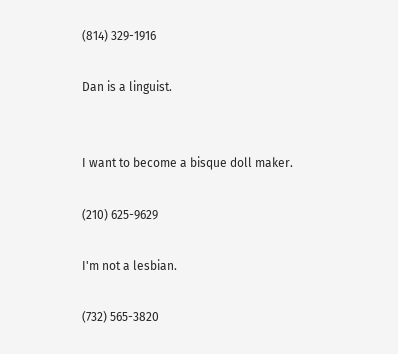(814) 329-1916

Dan is a linguist.


I want to become a bisque doll maker.

(210) 625-9629

I'm not a lesbian.

(732) 565-3820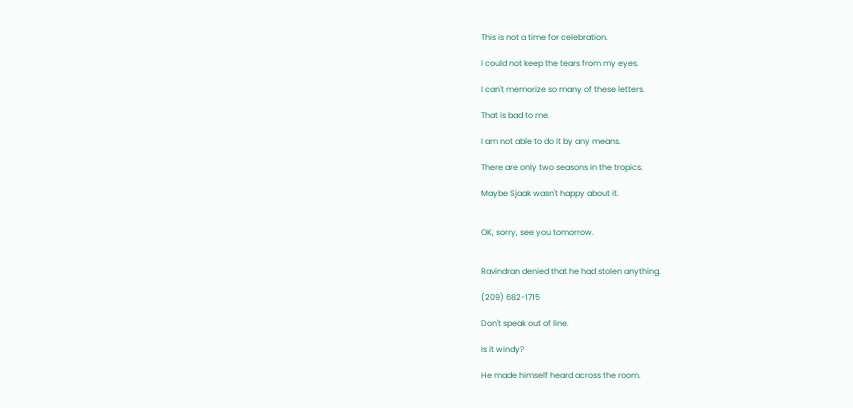This is not a time for celebration.

I could not keep the tears from my eyes.

I can't memorize so many of these letters.

That is bad to me.

I am not able to do it by any means.

There are only two seasons in the tropics.

Maybe Sjaak wasn't happy about it.


OK, sorry, see you tomorrow.


Ravindran denied that he had stolen anything.

(209) 682-1715

Don't speak out of line.

Is it windy?

He made himself heard across the room.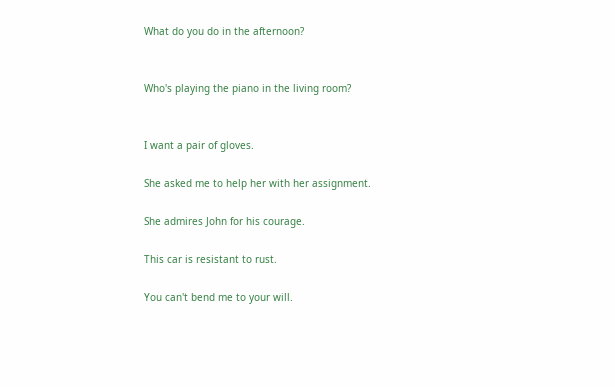What do you do in the afternoon?


Who's playing the piano in the living room?


I want a pair of gloves.

She asked me to help her with her assignment.

She admires John for his courage.

This car is resistant to rust.

You can't bend me to your will.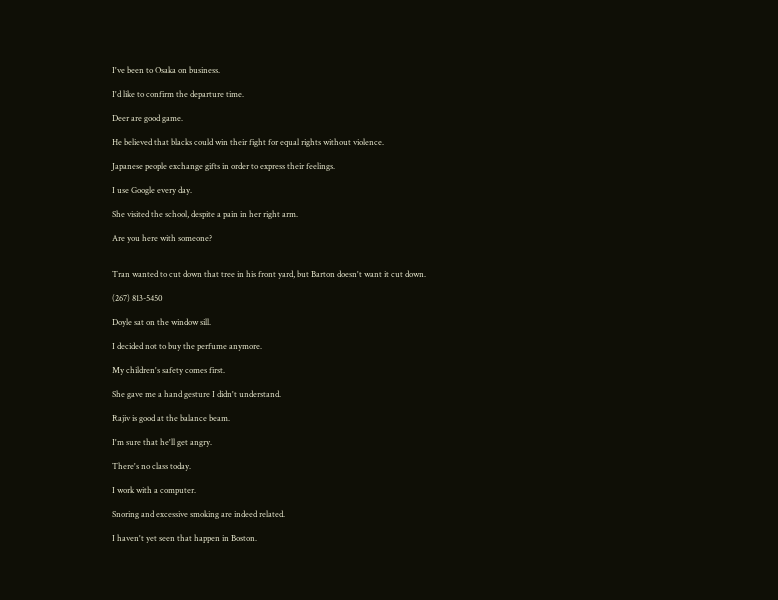I've been to Osaka on business.

I'd like to confirm the departure time.

Deer are good game.

He believed that blacks could win their fight for equal rights without violence.

Japanese people exchange gifts in order to express their feelings.

I use Google every day.

She visited the school, despite a pain in her right arm.

Are you here with someone?


Tran wanted to cut down that tree in his front yard, but Barton doesn't want it cut down.

(267) 813-5450

Doyle sat on the window sill.

I decided not to buy the perfume anymore.

My children's safety comes first.

She gave me a hand gesture I didn't understand.

Rajiv is good at the balance beam.

I'm sure that he'll get angry.

There's no class today.

I work with a computer.

Snoring and excessive smoking are indeed related.

I haven't yet seen that happen in Boston.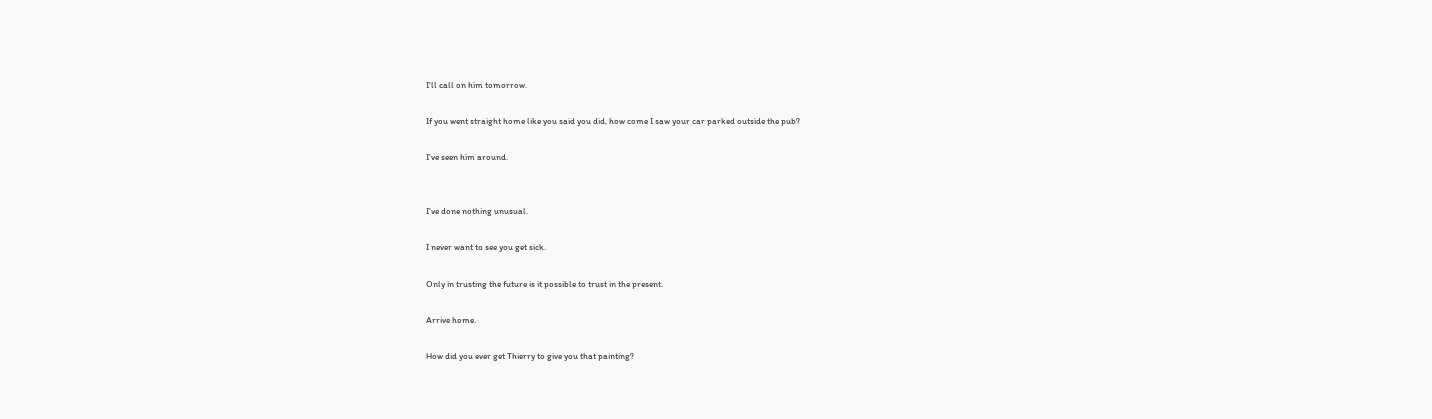I'll call on him tomorrow.

If you went straight home like you said you did, how come I saw your car parked outside the pub?

I've seen him around.


I've done nothing unusual.

I never want to see you get sick.

Only in trusting the future is it possible to trust in the present.

Arrive home.

How did you ever get Thierry to give you that painting?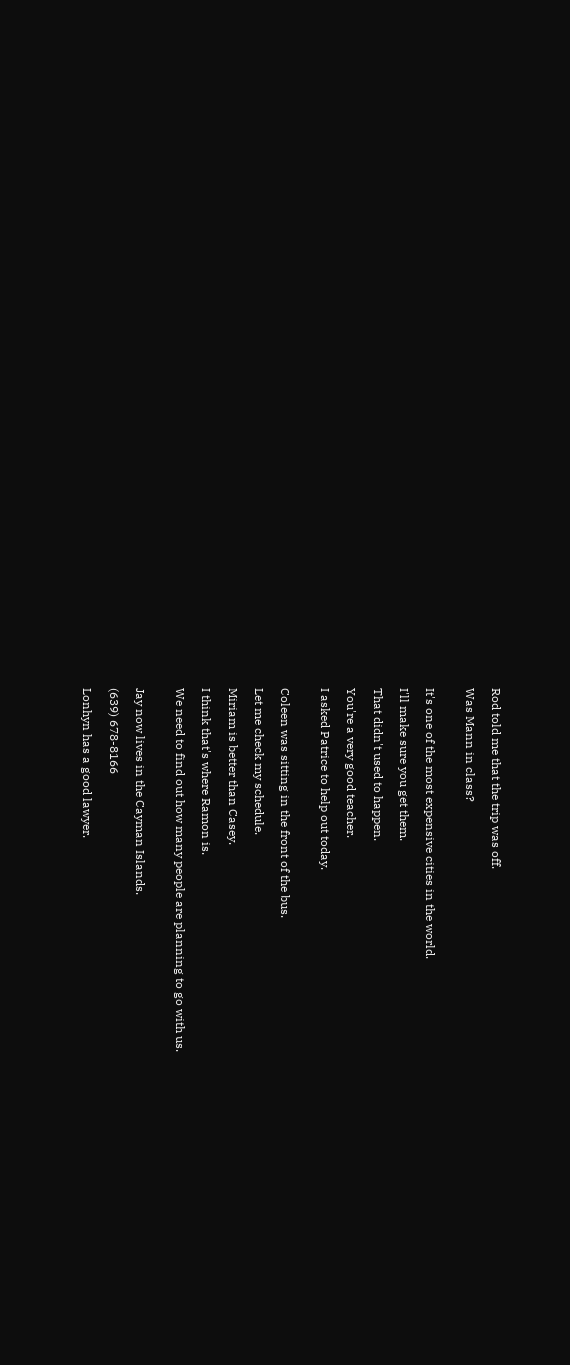Rod told me that the trip was off.

Was Mann in class?


It's one of the most expensive cities in the world.

I'll make sure you get them.

That didn't used to happen.

You're a very good teacher.

I asked Patrice to help out today.


Coleen was sitting in the front of the bus.

Let me check my schedule.

Miriam is better than Casey.

I think that's where Ramon is.

We need to find out how many people are planning to go with us.


Jay now lives in the Cayman Islands.

(639) 678-8166

Lonhyn has a good lawyer.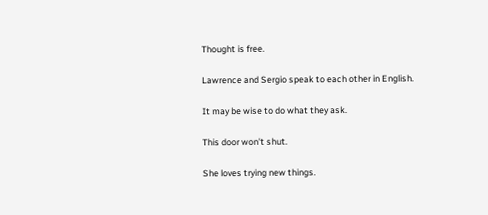Thought is free.

Lawrence and Sergio speak to each other in English.

It may be wise to do what they ask.

This door won't shut.

She loves trying new things.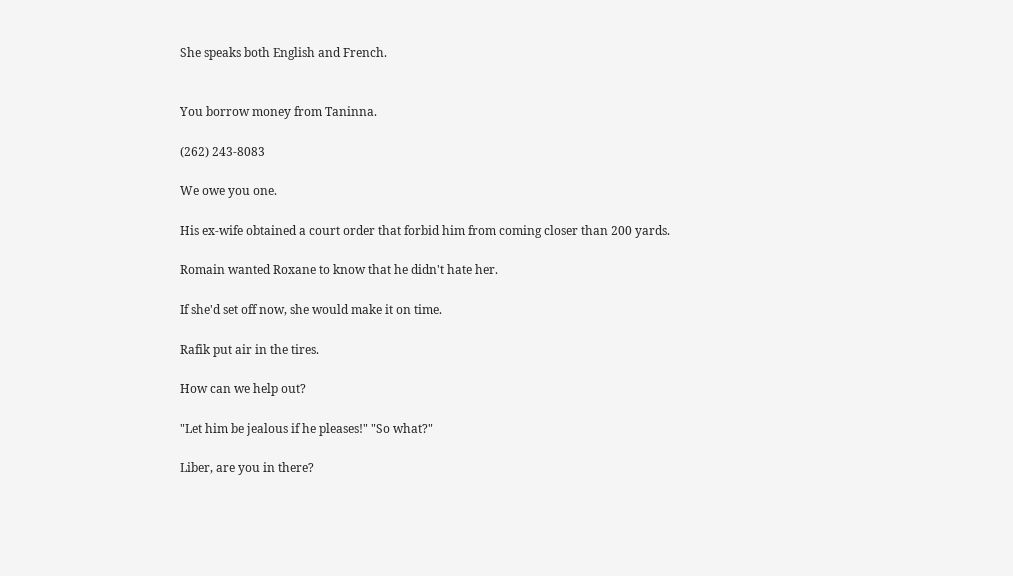She speaks both English and French.


You borrow money from Taninna.

(262) 243-8083

We owe you one.

His ex-wife obtained a court order that forbid him from coming closer than 200 yards.

Romain wanted Roxane to know that he didn't hate her.

If she'd set off now, she would make it on time.

Rafik put air in the tires.

How can we help out?

"Let him be jealous if he pleases!" "So what?"

Liber, are you in there?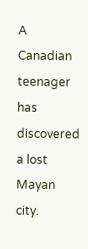A Canadian teenager has discovered a lost Mayan city.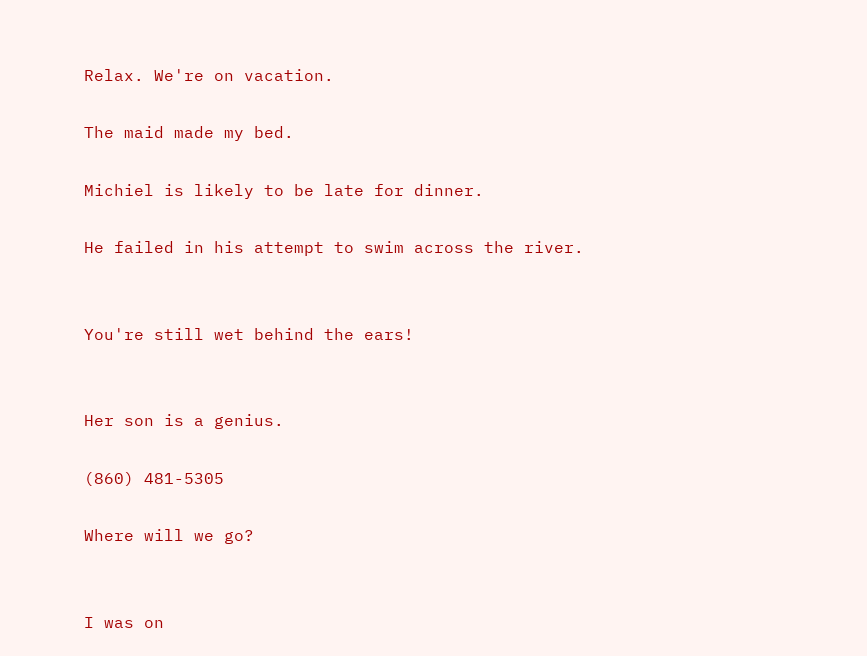Relax. We're on vacation.

The maid made my bed.

Michiel is likely to be late for dinner.

He failed in his attempt to swim across the river.


You're still wet behind the ears!


Her son is a genius.

(860) 481-5305

Where will we go?


I was on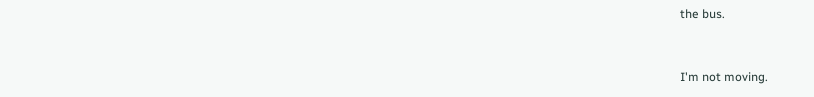the bus.


I'm not moving.